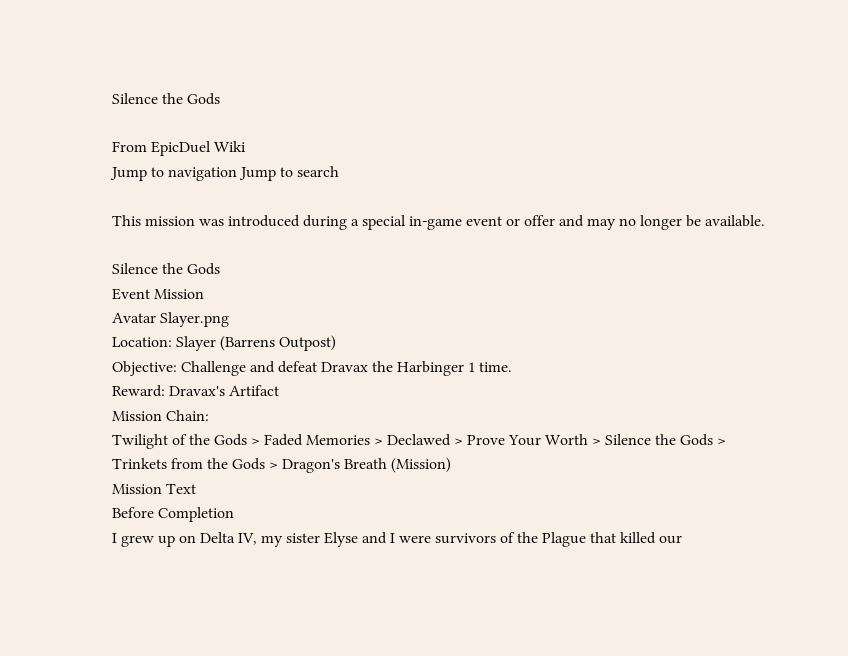Silence the Gods

From EpicDuel Wiki
Jump to navigation Jump to search

This mission was introduced during a special in-game event or offer and may no longer be available.

Silence the Gods
Event Mission
Avatar Slayer.png
Location: Slayer (Barrens Outpost)
Objective: Challenge and defeat Dravax the Harbinger 1 time.
Reward: Dravax's Artifact
Mission Chain:
Twilight of the Gods > Faded Memories > Declawed > Prove Your Worth > Silence the Gods > Trinkets from the Gods > Dragon's Breath (Mission)
Mission Text
Before Completion
I grew up on Delta IV, my sister Elyse and I were survivors of the Plague that killed our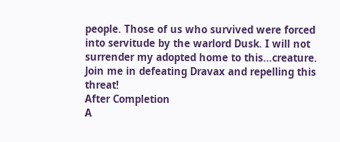people. Those of us who survived were forced into servitude by the warlord Dusk. I will not surrender my adopted home to this...creature. Join me in defeating Dravax and repelling this threat!
After Completion
A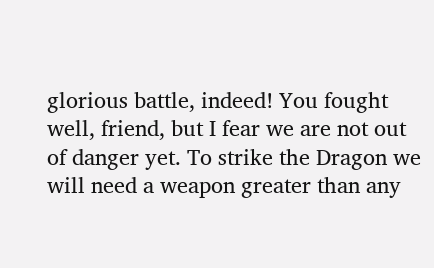glorious battle, indeed! You fought well, friend, but I fear we are not out of danger yet. To strike the Dragon we will need a weapon greater than any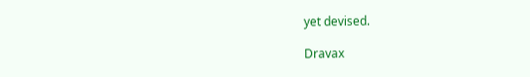yet devised.

Dravax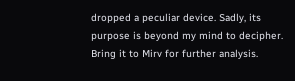dropped a peculiar device. Sadly, its purpose is beyond my mind to decipher. Bring it to Mirv for further analysis.